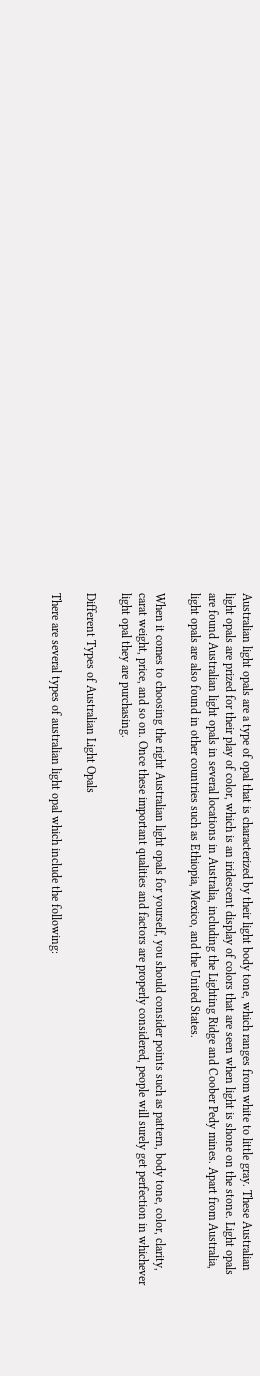Australian light opals are a type of opal that is characterized by their light body tone, which ranges from white to little gray. These Australian light opals are prized for their play of color, which is an iridescent display of colors that are seen when light is shone on the stone. Light opals are found Australian light opals in several locations in Australia, including the Lighting Ridge and Coober Pedy mines. Apart from Australia, light opals are also found in other countries such as Ethiopia, Mexico, and the United States.

When it comes to choosing the right Australian light opals for yourself, you should consider points such as pattern, body tone, color, clarity, carat weight, price, and so on. Once these important qualities and factors are properly considered, people will surely get perfection in whichever light opal they are purchasing.

Different Types of Australian Light Opals

There are several types of australian light opal which include the following: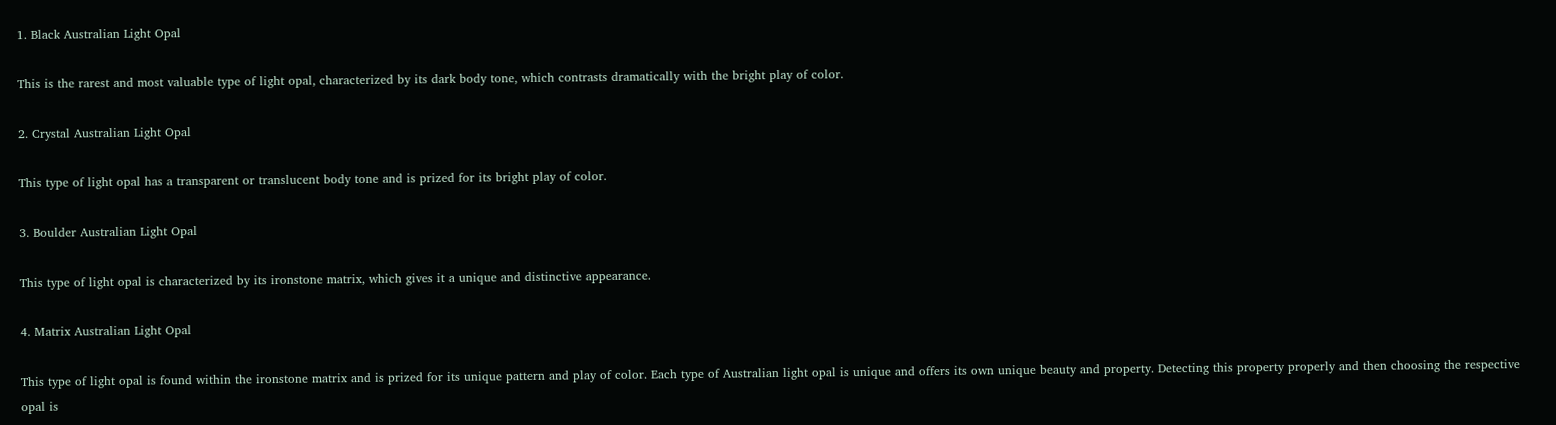1. Black Australian Light Opal

This is the rarest and most valuable type of light opal, characterized by its dark body tone, which contrasts dramatically with the bright play of color.

2. Crystal Australian Light Opal

This type of light opal has a transparent or translucent body tone and is prized for its bright play of color.

3. Boulder Australian Light Opal

This type of light opal is characterized by its ironstone matrix, which gives it a unique and distinctive appearance.

4. Matrix Australian Light Opal

This type of light opal is found within the ironstone matrix and is prized for its unique pattern and play of color. Each type of Australian light opal is unique and offers its own unique beauty and property. Detecting this property properly and then choosing the respective opal is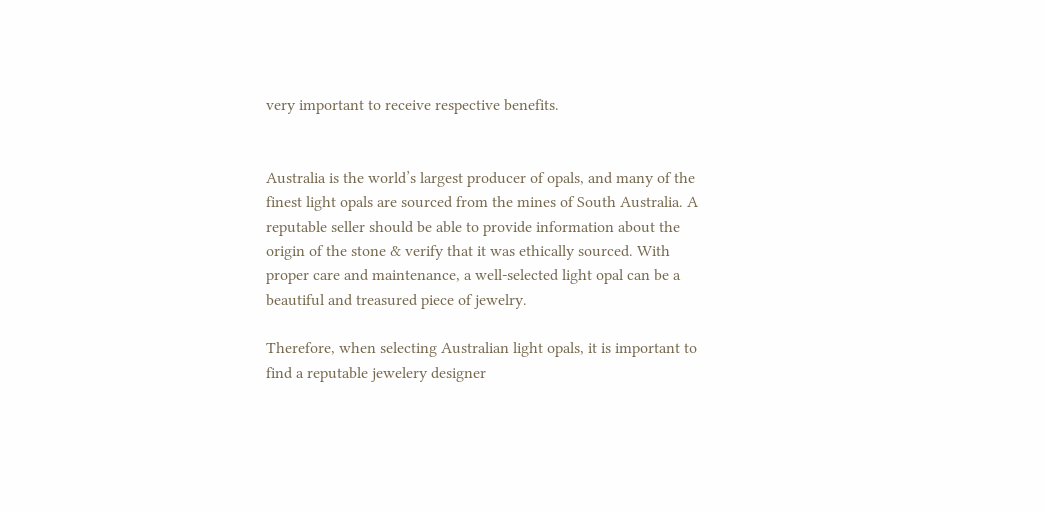very important to receive respective benefits.


Australia is the world’s largest producer of opals, and many of the finest light opals are sourced from the mines of South Australia. A reputable seller should be able to provide information about the origin of the stone & verify that it was ethically sourced. With proper care and maintenance, a well-selected light opal can be a beautiful and treasured piece of jewelry.

Therefore, when selecting Australian light opals, it is important to find a reputable jewelery designer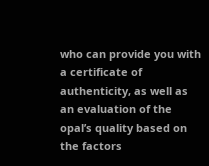who can provide you with a certificate of authenticity, as well as an evaluation of the opal’s quality based on the factors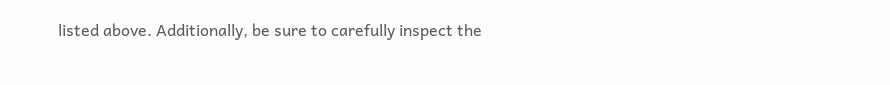listed above. Additionally, be sure to carefully inspect the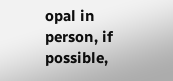opal in person, if possible,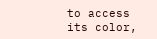to access its color,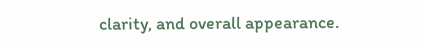clarity, and overall appearance.